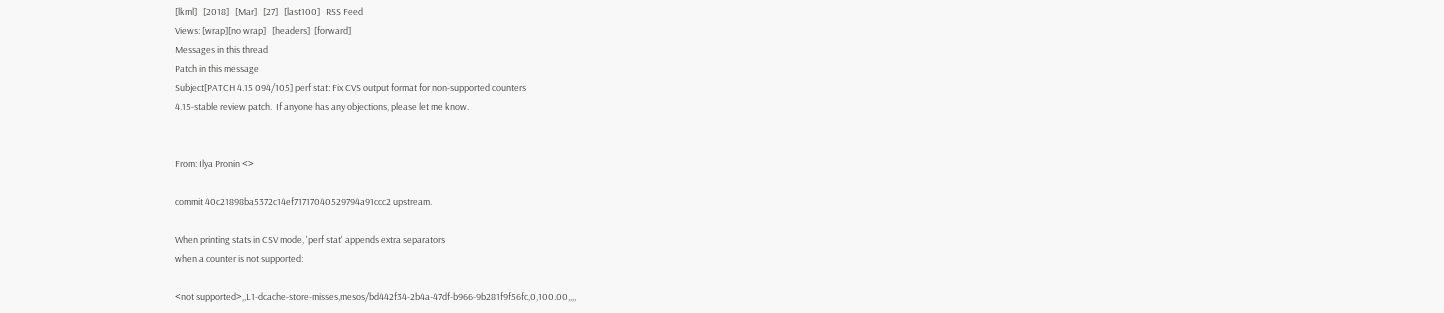[lkml]   [2018]   [Mar]   [27]   [last100]   RSS Feed
Views: [wrap][no wrap]   [headers]  [forward]
Messages in this thread
Patch in this message
Subject[PATCH 4.15 094/105] perf stat: Fix CVS output format for non-supported counters
4.15-stable review patch.  If anyone has any objections, please let me know.


From: Ilya Pronin <>

commit 40c21898ba5372c14ef71717040529794a91ccc2 upstream.

When printing stats in CSV mode, 'perf stat' appends extra separators
when a counter is not supported:

<not supported>,,L1-dcache-store-misses,mesos/bd442f34-2b4a-47df-b966-9b281f9f56fc,0,100.00,,,,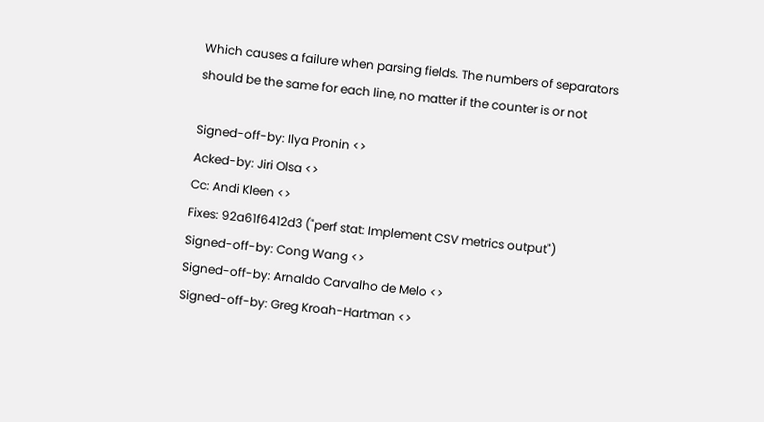Which causes a failure when parsing fields. The numbers of separators
should be the same for each line, no matter if the counter is or not

Signed-off-by: Ilya Pronin <>
Acked-by: Jiri Olsa <>
Cc: Andi Kleen <>
Fixes: 92a61f6412d3 ("perf stat: Implement CSV metrics output")
Signed-off-by: Cong Wang <>
Signed-off-by: Arnaldo Carvalho de Melo <>
Signed-off-by: Greg Kroah-Hartman <>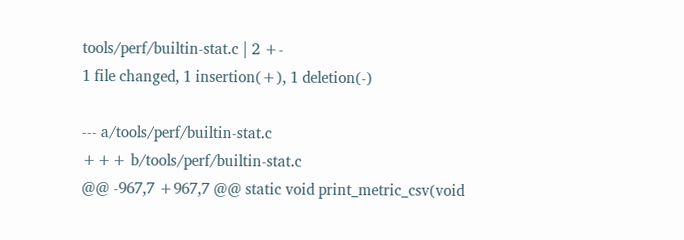tools/perf/builtin-stat.c | 2 +-
1 file changed, 1 insertion(+), 1 deletion(-)

--- a/tools/perf/builtin-stat.c
+++ b/tools/perf/builtin-stat.c
@@ -967,7 +967,7 @@ static void print_metric_csv(void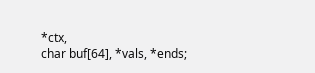*ctx,
char buf[64], *vals, *ends;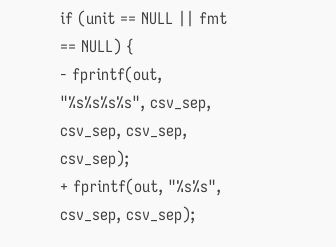if (unit == NULL || fmt == NULL) {
- fprintf(out, "%s%s%s%s", csv_sep, csv_sep, csv_sep, csv_sep);
+ fprintf(out, "%s%s", csv_sep, csv_sep);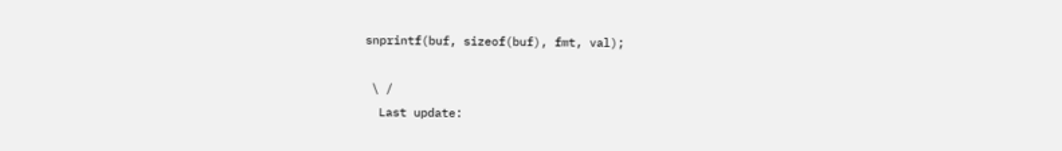snprintf(buf, sizeof(buf), fmt, val);

 \ /
  Last update: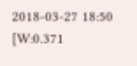2018-03-27 18:50    [W:0.371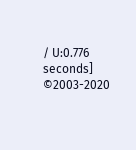/ U:0.776 seconds]
©2003-2020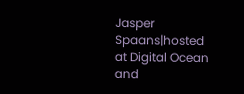Jasper Spaans|hosted at Digital Ocean and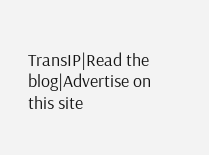TransIP|Read the blog|Advertise on this site